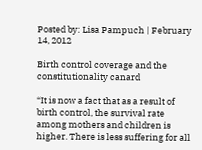Posted by: Lisa Pampuch | February 14, 2012

Birth control coverage and the constitutionality canard

“It is now a fact that as a result of birth control, the survival rate among mothers and children is higher. There is less suffering for all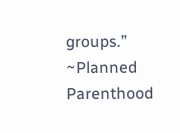groups.” ~Planned Parenthood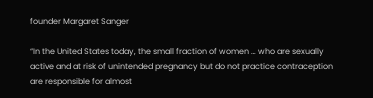founder Margaret Sanger

“In the United States today, the small fraction of women … who are sexually active and at risk of unintended pregnancy but do not practice contraception are responsible for almost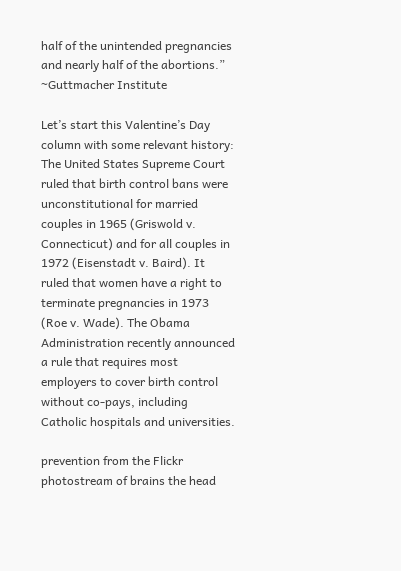half of the unintended pregnancies and nearly half of the abortions.” ~Guttmacher Institute

Let’s start this Valentine’s Day column with some relevant history: The United States Supreme Court ruled that birth control bans were unconstitutional for married couples in 1965 (Griswold v. Connecticut) and for all couples in 1972 (Eisenstadt v. Baird). It ruled that women have a right to terminate pregnancies in 1973 (Roe v. Wade). The Obama Administration recently announced a rule that requires most employers to cover birth control without co-pays, including Catholic hospitals and universities.

prevention from the Flickr photostream of brains the head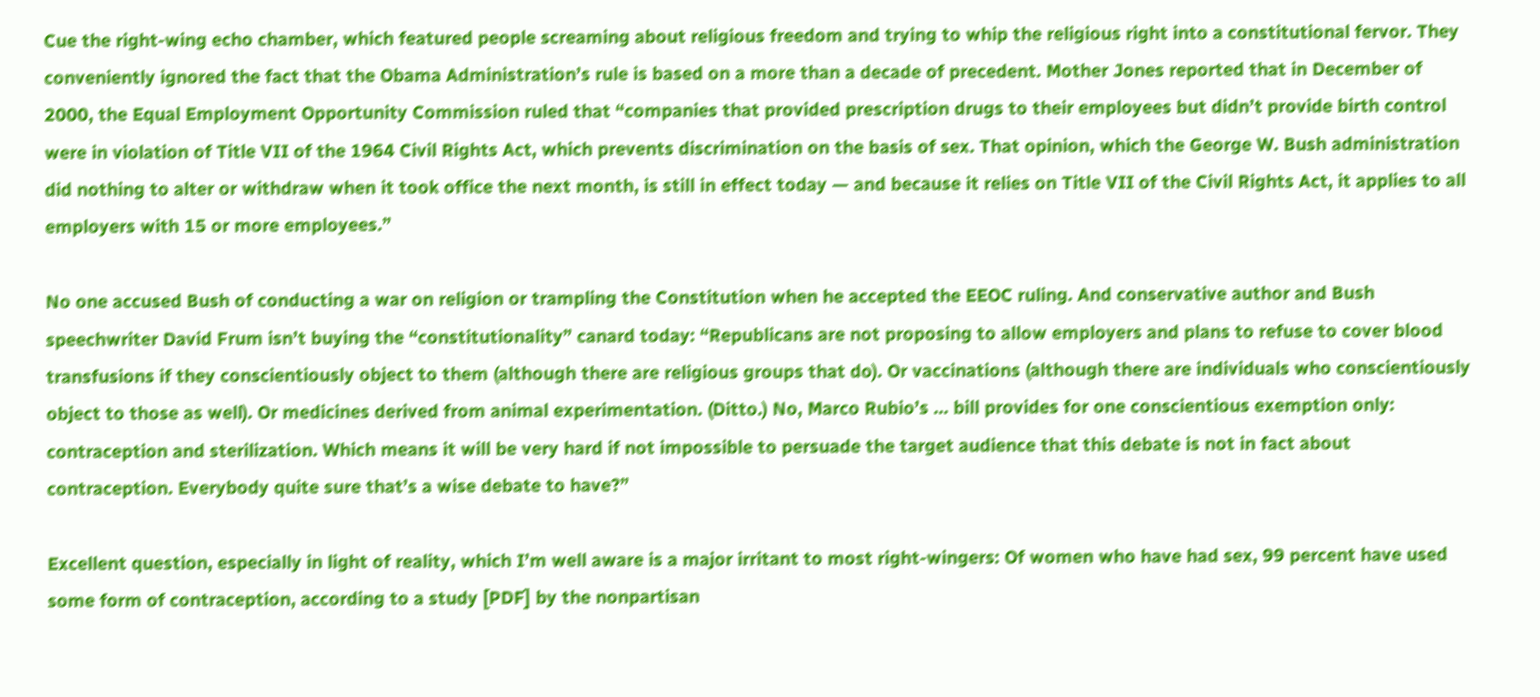Cue the right-wing echo chamber, which featured people screaming about religious freedom and trying to whip the religious right into a constitutional fervor. They conveniently ignored the fact that the Obama Administration’s rule is based on a more than a decade of precedent. Mother Jones reported that in December of 2000, the Equal Employment Opportunity Commission ruled that “companies that provided prescription drugs to their employees but didn’t provide birth control were in violation of Title VII of the 1964 Civil Rights Act, which prevents discrimination on the basis of sex. That opinion, which the George W. Bush administration did nothing to alter or withdraw when it took office the next month, is still in effect today — and because it relies on Title VII of the Civil Rights Act, it applies to all employers with 15 or more employees.”

No one accused Bush of conducting a war on religion or trampling the Constitution when he accepted the EEOC ruling. And conservative author and Bush speechwriter David Frum isn’t buying the “constitutionality” canard today: “Republicans are not proposing to allow employers and plans to refuse to cover blood transfusions if they conscientiously object to them (although there are religious groups that do). Or vaccinations (although there are individuals who conscientiously object to those as well). Or medicines derived from animal experimentation. (Ditto.) No, Marco Rubio’s … bill provides for one conscientious exemption only: contraception and sterilization. Which means it will be very hard if not impossible to persuade the target audience that this debate is not in fact about contraception. Everybody quite sure that’s a wise debate to have?”

Excellent question, especially in light of reality, which I’m well aware is a major irritant to most right-wingers: Of women who have had sex, 99 percent have used some form of contraception, according to a study [PDF] by the nonpartisan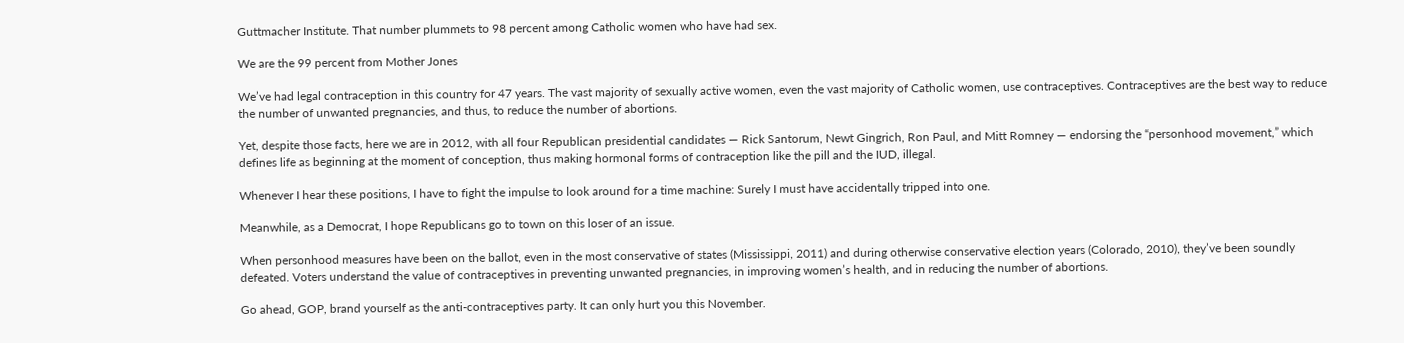Guttmacher Institute. That number plummets to 98 percent among Catholic women who have had sex.

We are the 99 percent from Mother Jones

We’ve had legal contraception in this country for 47 years. The vast majority of sexually active women, even the vast majority of Catholic women, use contraceptives. Contraceptives are the best way to reduce the number of unwanted pregnancies, and thus, to reduce the number of abortions.

Yet, despite those facts, here we are in 2012, with all four Republican presidential candidates — Rick Santorum, Newt Gingrich, Ron Paul, and Mitt Romney — endorsing the “personhood movement,” which defines life as beginning at the moment of conception, thus making hormonal forms of contraception like the pill and the IUD, illegal.

Whenever I hear these positions, I have to fight the impulse to look around for a time machine: Surely I must have accidentally tripped into one.

Meanwhile, as a Democrat, I hope Republicans go to town on this loser of an issue.

When personhood measures have been on the ballot, even in the most conservative of states (Mississippi, 2011) and during otherwise conservative election years (Colorado, 2010), they’ve been soundly defeated. Voters understand the value of contraceptives in preventing unwanted pregnancies, in improving women’s health, and in reducing the number of abortions.

Go ahead, GOP, brand yourself as the anti-contraceptives party. It can only hurt you this November.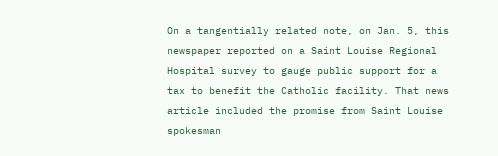On a tangentially related note, on Jan. 5, this newspaper reported on a Saint Louise Regional Hospital survey to gauge public support for a tax to benefit the Catholic facility. That news article included the promise from Saint Louise spokesman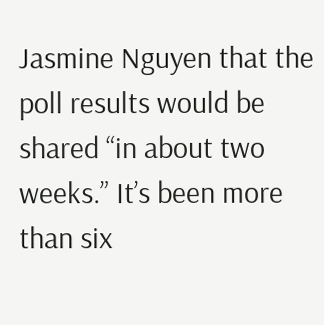Jasmine Nguyen that the poll results would be shared “in about two weeks.” It’s been more than six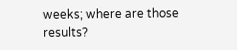weeks; where are those results?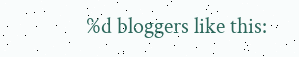%d bloggers like this: